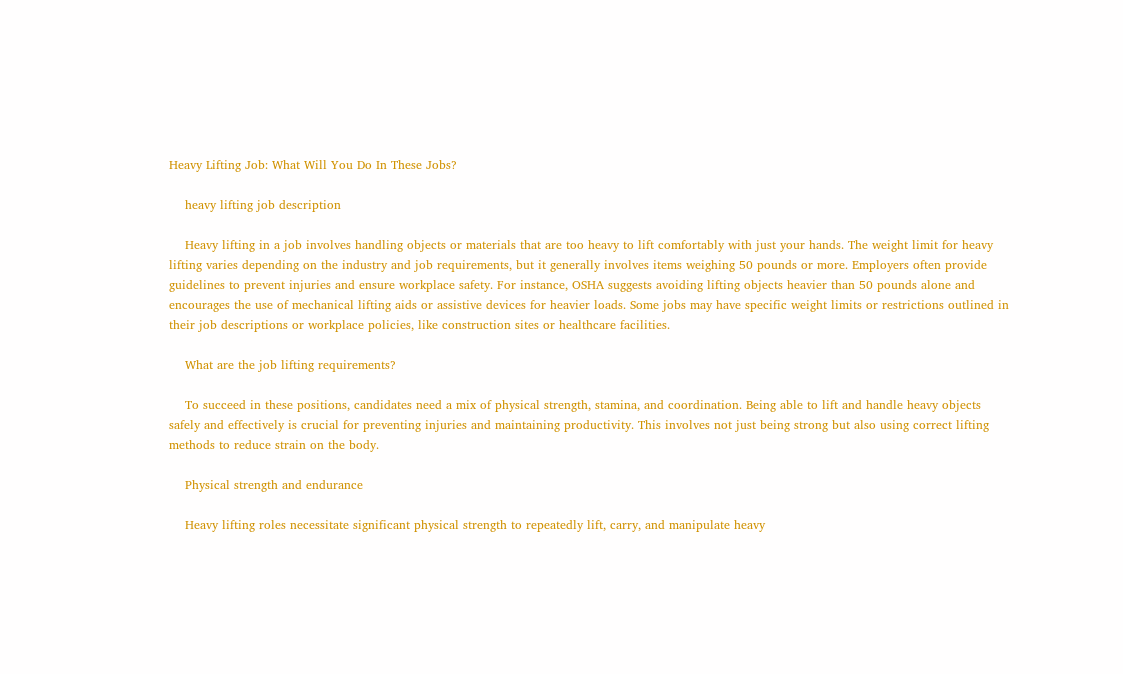Heavy Lifting Job: What Will You Do In These Jobs?

    heavy lifting job description

    Heavy lifting in a job involves handling objects or materials that are too heavy to lift comfortably with just your hands. The weight limit for heavy lifting varies depending on the industry and job requirements, but it generally involves items weighing 50 pounds or more. Employers often provide guidelines to prevent injuries and ensure workplace safety. For instance, OSHA suggests avoiding lifting objects heavier than 50 pounds alone and encourages the use of mechanical lifting aids or assistive devices for heavier loads. Some jobs may have specific weight limits or restrictions outlined in their job descriptions or workplace policies, like construction sites or healthcare facilities.

    What are the job lifting requirements?

    To succeed in these positions, candidates need a mix of physical strength, stamina, and coordination. Being able to lift and handle heavy objects safely and effectively is crucial for preventing injuries and maintaining productivity. This involves not just being strong but also using correct lifting methods to reduce strain on the body.

    Physical strength and endurance

    Heavy lifting roles necessitate significant physical strength to repeatedly lift, carry, and manipulate heavy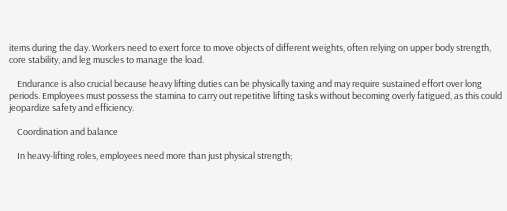items during the day. Workers need to exert force to move objects of different weights, often relying on upper body strength, core stability, and leg muscles to manage the load.

    Endurance is also crucial because heavy lifting duties can be physically taxing and may require sustained effort over long periods. Employees must possess the stamina to carry out repetitive lifting tasks without becoming overly fatigued, as this could jeopardize safety and efficiency.

    Coordination and balance

    In heavy-lifting roles, employees need more than just physical strength;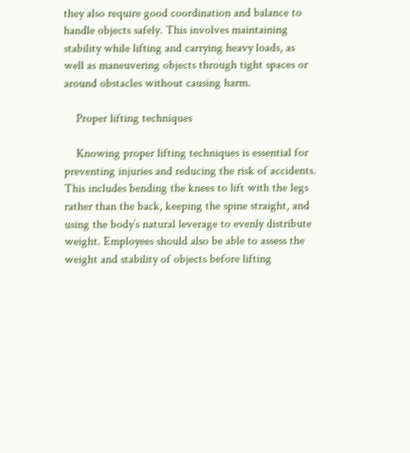they also require good coordination and balance to handle objects safely. This involves maintaining stability while lifting and carrying heavy loads, as well as maneuvering objects through tight spaces or around obstacles without causing harm.

    Proper lifting techniques

    Knowing proper lifting techniques is essential for preventing injuries and reducing the risk of accidents. This includes bending the knees to lift with the legs rather than the back, keeping the spine straight, and using the body’s natural leverage to evenly distribute weight. Employees should also be able to assess the weight and stability of objects before lifting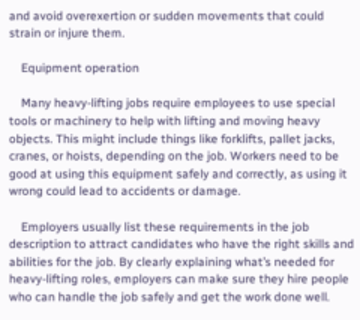and avoid overexertion or sudden movements that could strain or injure them.

    Equipment operation

    Many heavy-lifting jobs require employees to use special tools or machinery to help with lifting and moving heavy objects. This might include things like forklifts, pallet jacks, cranes, or hoists, depending on the job. Workers need to be good at using this equipment safely and correctly, as using it wrong could lead to accidents or damage.

    Employers usually list these requirements in the job description to attract candidates who have the right skills and abilities for the job. By clearly explaining what’s needed for heavy-lifting roles, employers can make sure they hire people who can handle the job safely and get the work done well.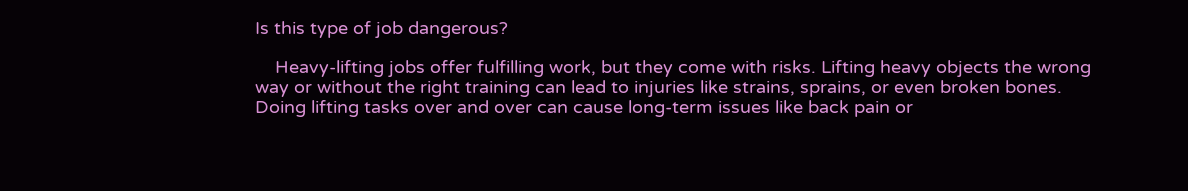Is this type of job dangerous?

    Heavy-lifting jobs offer fulfilling work, but they come with risks. Lifting heavy objects the wrong way or without the right training can lead to injuries like strains, sprains, or even broken bones. Doing lifting tasks over and over can cause long-term issues like back pain or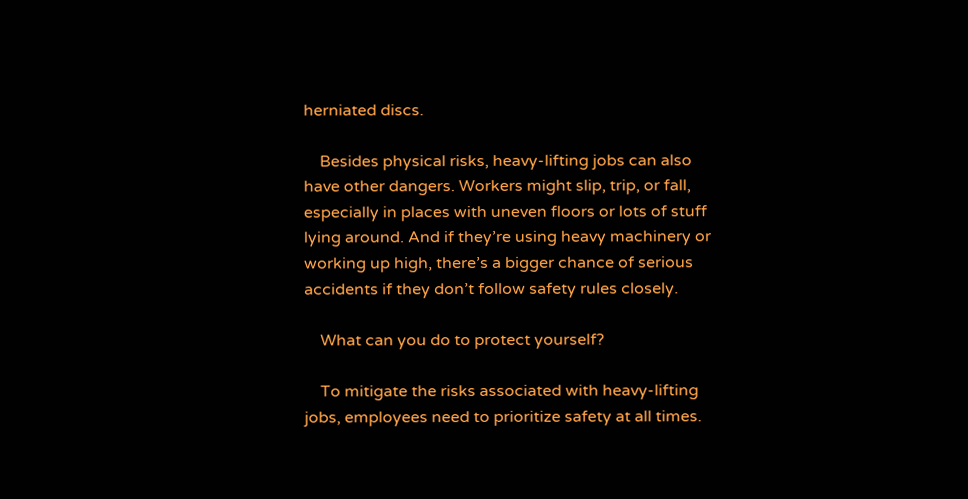herniated discs.

    Besides physical risks, heavy-lifting jobs can also have other dangers. Workers might slip, trip, or fall, especially in places with uneven floors or lots of stuff lying around. And if they’re using heavy machinery or working up high, there’s a bigger chance of serious accidents if they don’t follow safety rules closely.

    What can you do to protect yourself?

    To mitigate the risks associated with heavy-lifting jobs, employees need to prioritize safety at all times.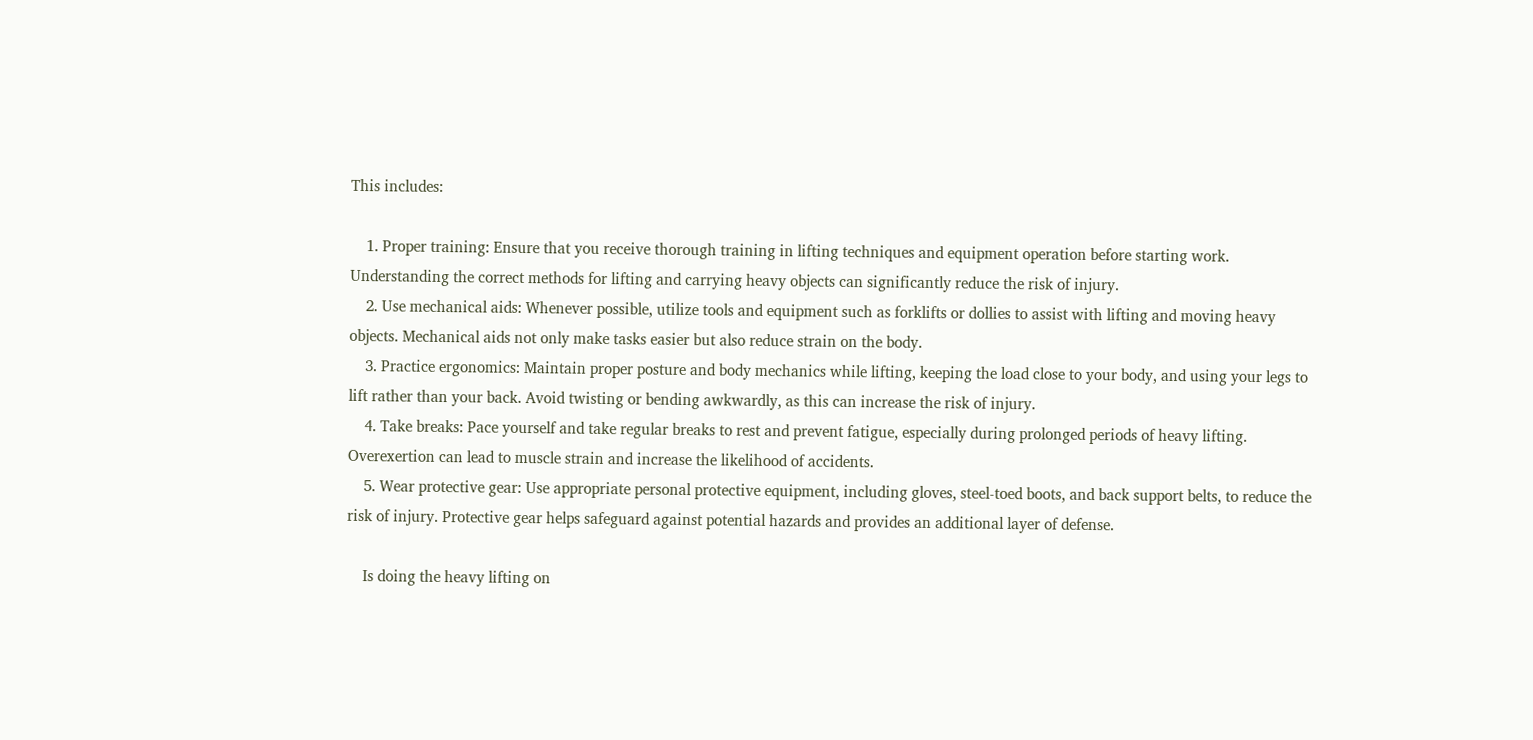This includes:

    1. Proper training: Ensure that you receive thorough training in lifting techniques and equipment operation before starting work. Understanding the correct methods for lifting and carrying heavy objects can significantly reduce the risk of injury.
    2. Use mechanical aids: Whenever possible, utilize tools and equipment such as forklifts or dollies to assist with lifting and moving heavy objects. Mechanical aids not only make tasks easier but also reduce strain on the body.
    3. Practice ergonomics: Maintain proper posture and body mechanics while lifting, keeping the load close to your body, and using your legs to lift rather than your back. Avoid twisting or bending awkwardly, as this can increase the risk of injury.
    4. Take breaks: Pace yourself and take regular breaks to rest and prevent fatigue, especially during prolonged periods of heavy lifting. Overexertion can lead to muscle strain and increase the likelihood of accidents.
    5. Wear protective gear: Use appropriate personal protective equipment, including gloves, steel-toed boots, and back support belts, to reduce the risk of injury. Protective gear helps safeguard against potential hazards and provides an additional layer of defense.

    Is doing the heavy lifting on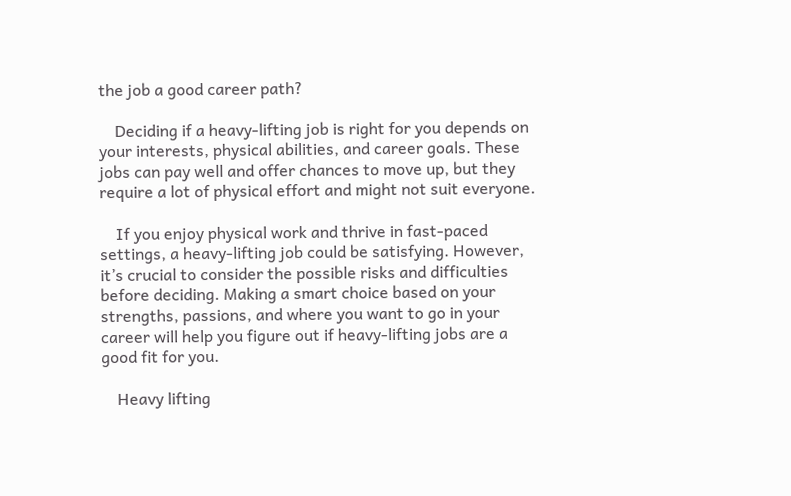the job a good career path?

    Deciding if a heavy-lifting job is right for you depends on your interests, physical abilities, and career goals. These jobs can pay well and offer chances to move up, but they require a lot of physical effort and might not suit everyone.

    If you enjoy physical work and thrive in fast-paced settings, a heavy-lifting job could be satisfying. However, it’s crucial to consider the possible risks and difficulties before deciding. Making a smart choice based on your strengths, passions, and where you want to go in your career will help you figure out if heavy-lifting jobs are a good fit for you.

    Heavy lifting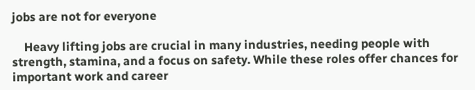jobs are not for everyone

    Heavy lifting jobs are crucial in many industries, needing people with strength, stamina, and a focus on safety. While these roles offer chances for important work and career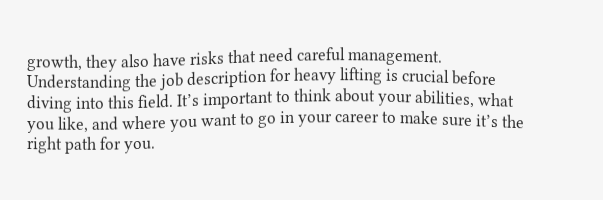growth, they also have risks that need careful management. Understanding the job description for heavy lifting is crucial before diving into this field. It’s important to think about your abilities, what you like, and where you want to go in your career to make sure it’s the right path for you.